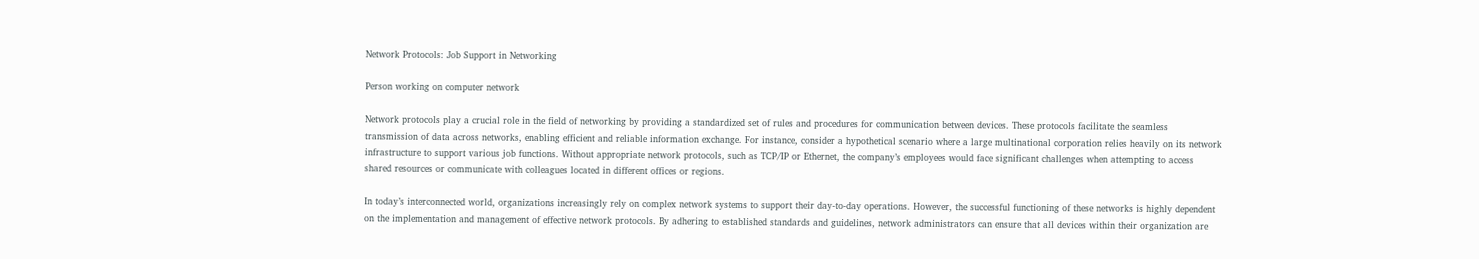Network Protocols: Job Support in Networking

Person working on computer network

Network protocols play a crucial role in the field of networking by providing a standardized set of rules and procedures for communication between devices. These protocols facilitate the seamless transmission of data across networks, enabling efficient and reliable information exchange. For instance, consider a hypothetical scenario where a large multinational corporation relies heavily on its network infrastructure to support various job functions. Without appropriate network protocols, such as TCP/IP or Ethernet, the company’s employees would face significant challenges when attempting to access shared resources or communicate with colleagues located in different offices or regions.

In today’s interconnected world, organizations increasingly rely on complex network systems to support their day-to-day operations. However, the successful functioning of these networks is highly dependent on the implementation and management of effective network protocols. By adhering to established standards and guidelines, network administrators can ensure that all devices within their organization are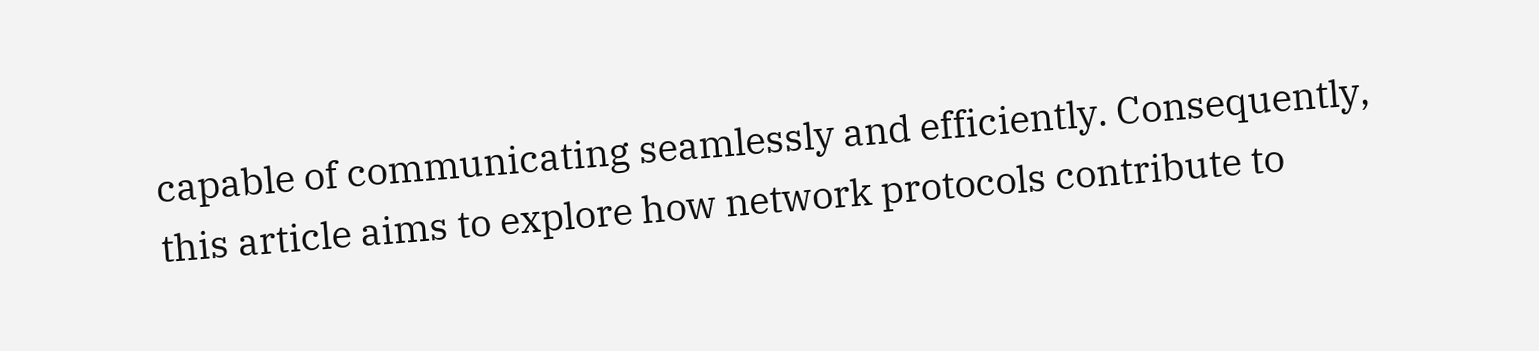capable of communicating seamlessly and efficiently. Consequently, this article aims to explore how network protocols contribute to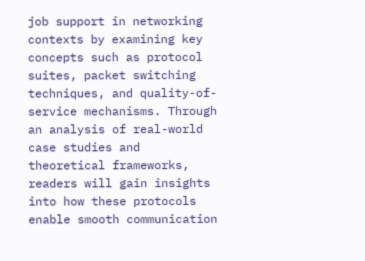job support in networking contexts by examining key concepts such as protocol suites, packet switching techniques, and quality-of-service mechanisms. Through an analysis of real-world case studies and theoretical frameworks, readers will gain insights into how these protocols enable smooth communication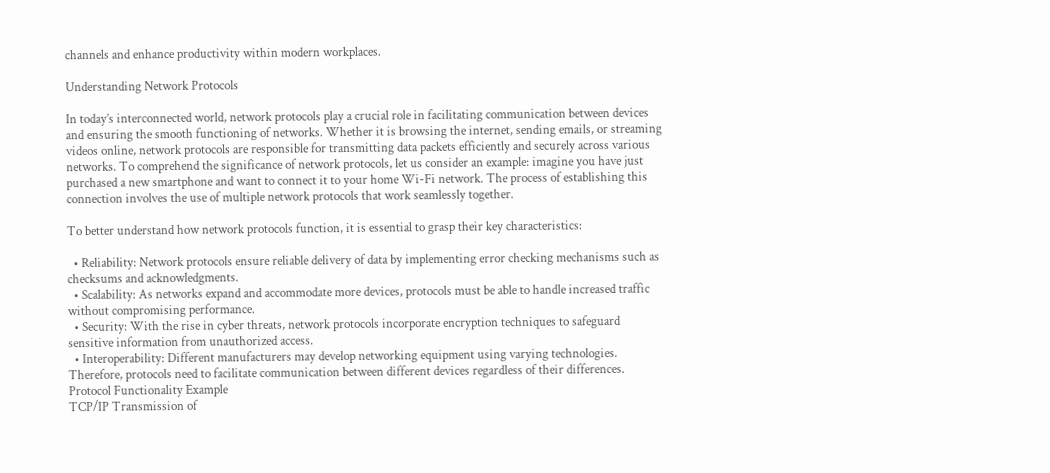channels and enhance productivity within modern workplaces.

Understanding Network Protocols

In today’s interconnected world, network protocols play a crucial role in facilitating communication between devices and ensuring the smooth functioning of networks. Whether it is browsing the internet, sending emails, or streaming videos online, network protocols are responsible for transmitting data packets efficiently and securely across various networks. To comprehend the significance of network protocols, let us consider an example: imagine you have just purchased a new smartphone and want to connect it to your home Wi-Fi network. The process of establishing this connection involves the use of multiple network protocols that work seamlessly together.

To better understand how network protocols function, it is essential to grasp their key characteristics:

  • Reliability: Network protocols ensure reliable delivery of data by implementing error checking mechanisms such as checksums and acknowledgments.
  • Scalability: As networks expand and accommodate more devices, protocols must be able to handle increased traffic without compromising performance.
  • Security: With the rise in cyber threats, network protocols incorporate encryption techniques to safeguard sensitive information from unauthorized access.
  • Interoperability: Different manufacturers may develop networking equipment using varying technologies. Therefore, protocols need to facilitate communication between different devices regardless of their differences.
Protocol Functionality Example
TCP/IP Transmission of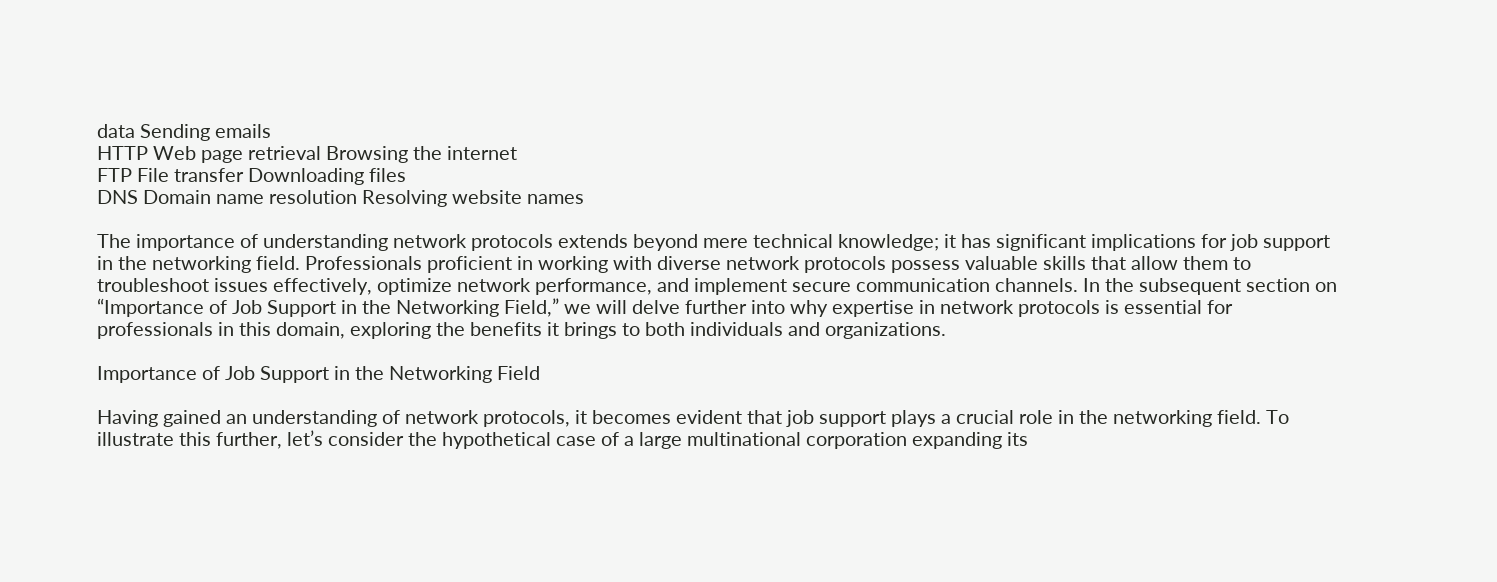data Sending emails
HTTP Web page retrieval Browsing the internet
FTP File transfer Downloading files
DNS Domain name resolution Resolving website names

The importance of understanding network protocols extends beyond mere technical knowledge; it has significant implications for job support in the networking field. Professionals proficient in working with diverse network protocols possess valuable skills that allow them to troubleshoot issues effectively, optimize network performance, and implement secure communication channels. In the subsequent section on “Importance of Job Support in the Networking Field,” we will delve further into why expertise in network protocols is essential for professionals in this domain, exploring the benefits it brings to both individuals and organizations.

Importance of Job Support in the Networking Field

Having gained an understanding of network protocols, it becomes evident that job support plays a crucial role in the networking field. To illustrate this further, let’s consider the hypothetical case of a large multinational corporation expanding its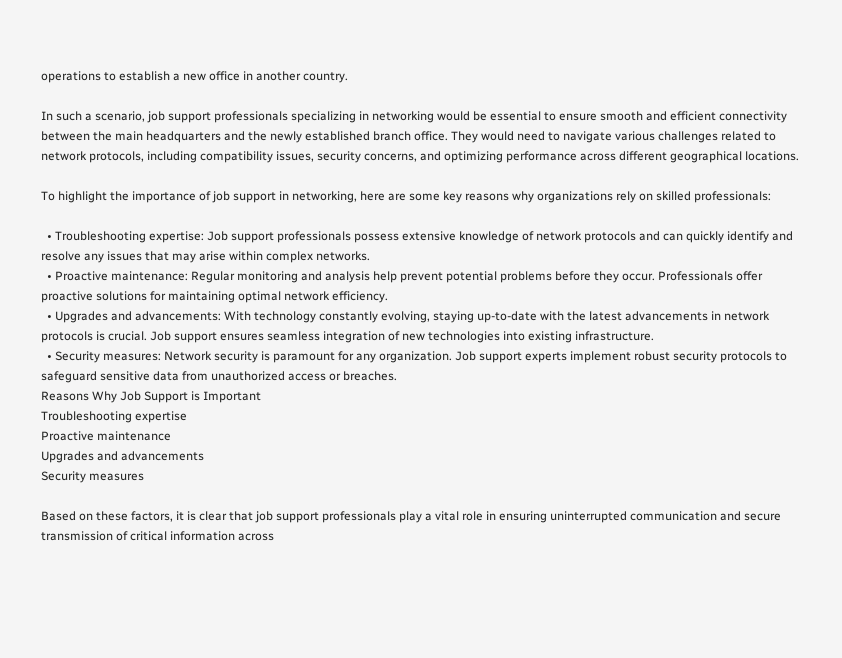operations to establish a new office in another country.

In such a scenario, job support professionals specializing in networking would be essential to ensure smooth and efficient connectivity between the main headquarters and the newly established branch office. They would need to navigate various challenges related to network protocols, including compatibility issues, security concerns, and optimizing performance across different geographical locations.

To highlight the importance of job support in networking, here are some key reasons why organizations rely on skilled professionals:

  • Troubleshooting expertise: Job support professionals possess extensive knowledge of network protocols and can quickly identify and resolve any issues that may arise within complex networks.
  • Proactive maintenance: Regular monitoring and analysis help prevent potential problems before they occur. Professionals offer proactive solutions for maintaining optimal network efficiency.
  • Upgrades and advancements: With technology constantly evolving, staying up-to-date with the latest advancements in network protocols is crucial. Job support ensures seamless integration of new technologies into existing infrastructure.
  • Security measures: Network security is paramount for any organization. Job support experts implement robust security protocols to safeguard sensitive data from unauthorized access or breaches.
Reasons Why Job Support is Important
Troubleshooting expertise
Proactive maintenance
Upgrades and advancements
Security measures

Based on these factors, it is clear that job support professionals play a vital role in ensuring uninterrupted communication and secure transmission of critical information across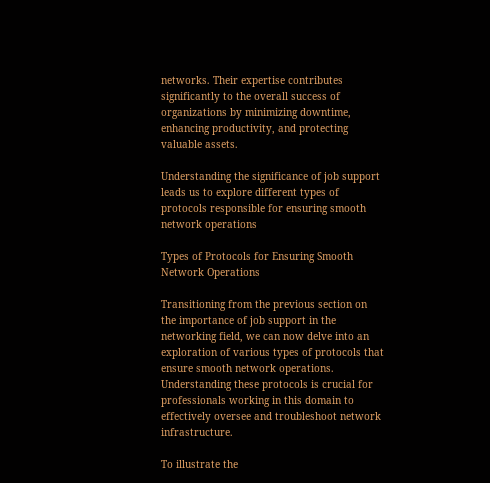networks. Their expertise contributes significantly to the overall success of organizations by minimizing downtime, enhancing productivity, and protecting valuable assets.

Understanding the significance of job support leads us to explore different types of protocols responsible for ensuring smooth network operations

Types of Protocols for Ensuring Smooth Network Operations

Transitioning from the previous section on the importance of job support in the networking field, we can now delve into an exploration of various types of protocols that ensure smooth network operations. Understanding these protocols is crucial for professionals working in this domain to effectively oversee and troubleshoot network infrastructure.

To illustrate the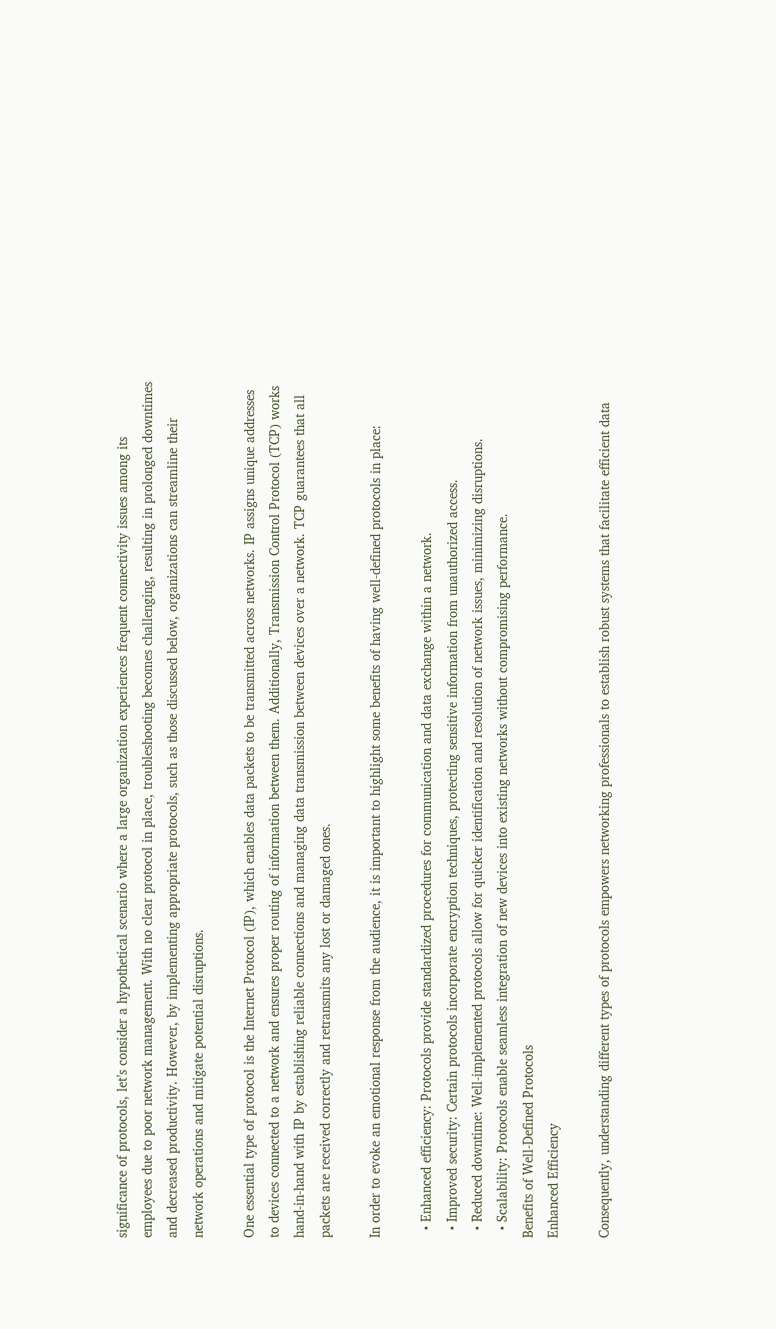significance of protocols, let’s consider a hypothetical scenario where a large organization experiences frequent connectivity issues among its employees due to poor network management. With no clear protocol in place, troubleshooting becomes challenging, resulting in prolonged downtimes and decreased productivity. However, by implementing appropriate protocols, such as those discussed below, organizations can streamline their network operations and mitigate potential disruptions.

One essential type of protocol is the Internet Protocol (IP), which enables data packets to be transmitted across networks. IP assigns unique addresses to devices connected to a network and ensures proper routing of information between them. Additionally, Transmission Control Protocol (TCP) works hand-in-hand with IP by establishing reliable connections and managing data transmission between devices over a network. TCP guarantees that all packets are received correctly and retransmits any lost or damaged ones.

In order to evoke an emotional response from the audience, it is important to highlight some benefits of having well-defined protocols in place:

  • Enhanced efficiency: Protocols provide standardized procedures for communication and data exchange within a network.
  • Improved security: Certain protocols incorporate encryption techniques, protecting sensitive information from unauthorized access.
  • Reduced downtime: Well-implemented protocols allow for quicker identification and resolution of network issues, minimizing disruptions.
  • Scalability: Protocols enable seamless integration of new devices into existing networks without compromising performance.
Benefits of Well-Defined Protocols
Enhanced Efficiency

Consequently, understanding different types of protocols empowers networking professionals to establish robust systems that facilitate efficient data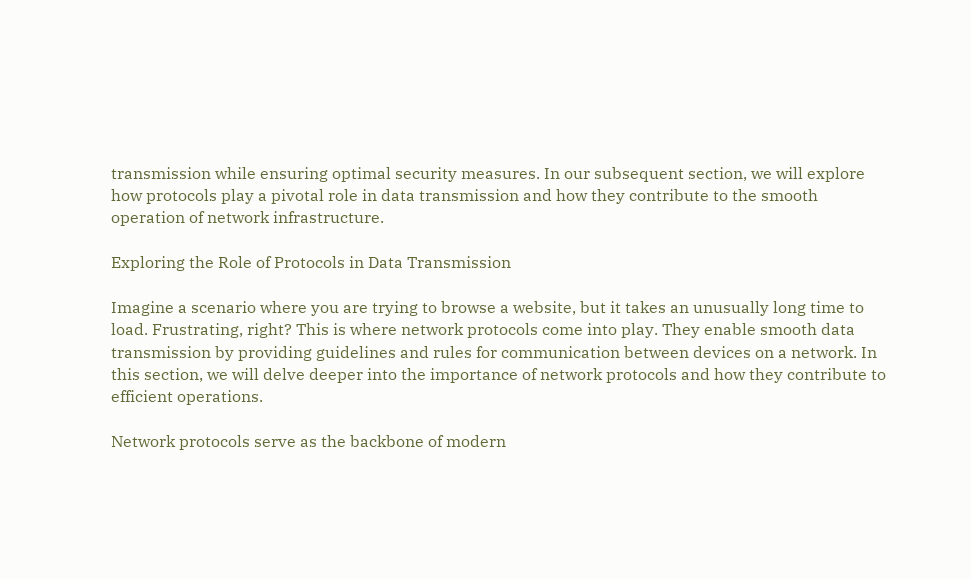transmission while ensuring optimal security measures. In our subsequent section, we will explore how protocols play a pivotal role in data transmission and how they contribute to the smooth operation of network infrastructure.

Exploring the Role of Protocols in Data Transmission

Imagine a scenario where you are trying to browse a website, but it takes an unusually long time to load. Frustrating, right? This is where network protocols come into play. They enable smooth data transmission by providing guidelines and rules for communication between devices on a network. In this section, we will delve deeper into the importance of network protocols and how they contribute to efficient operations.

Network protocols serve as the backbone of modern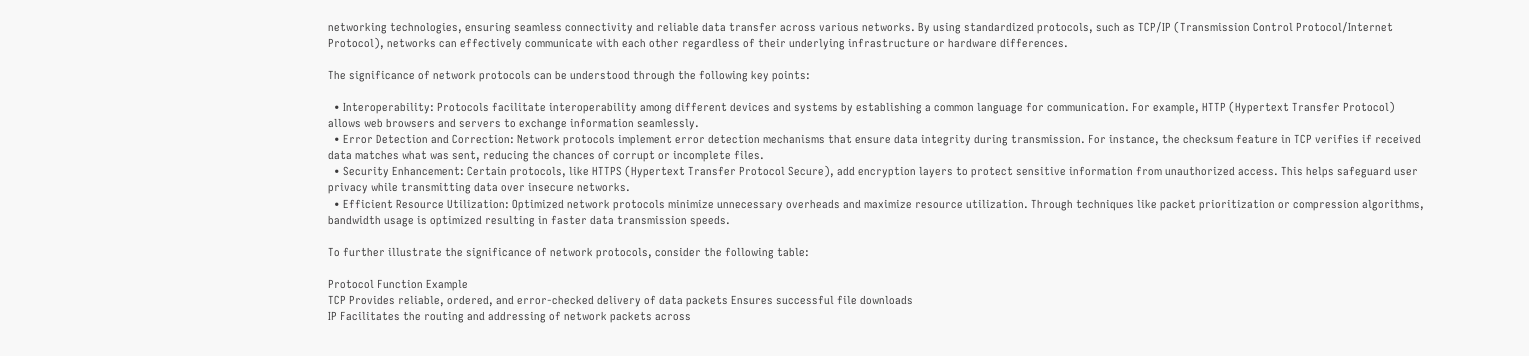networking technologies, ensuring seamless connectivity and reliable data transfer across various networks. By using standardized protocols, such as TCP/IP (Transmission Control Protocol/Internet Protocol), networks can effectively communicate with each other regardless of their underlying infrastructure or hardware differences.

The significance of network protocols can be understood through the following key points:

  • Interoperability: Protocols facilitate interoperability among different devices and systems by establishing a common language for communication. For example, HTTP (Hypertext Transfer Protocol) allows web browsers and servers to exchange information seamlessly.
  • Error Detection and Correction: Network protocols implement error detection mechanisms that ensure data integrity during transmission. For instance, the checksum feature in TCP verifies if received data matches what was sent, reducing the chances of corrupt or incomplete files.
  • Security Enhancement: Certain protocols, like HTTPS (Hypertext Transfer Protocol Secure), add encryption layers to protect sensitive information from unauthorized access. This helps safeguard user privacy while transmitting data over insecure networks.
  • Efficient Resource Utilization: Optimized network protocols minimize unnecessary overheads and maximize resource utilization. Through techniques like packet prioritization or compression algorithms, bandwidth usage is optimized resulting in faster data transmission speeds.

To further illustrate the significance of network protocols, consider the following table:

Protocol Function Example
TCP Provides reliable, ordered, and error-checked delivery of data packets Ensures successful file downloads
IP Facilitates the routing and addressing of network packets across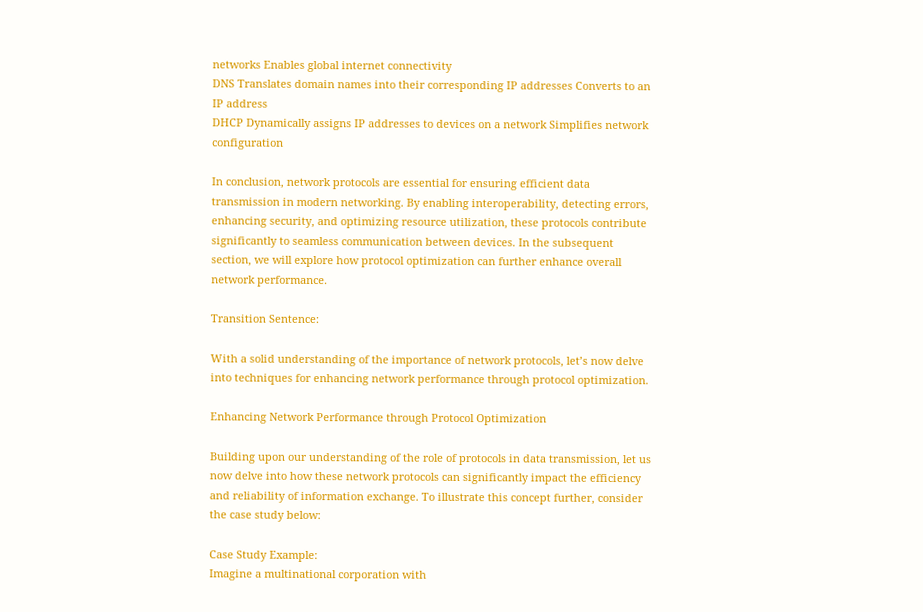networks Enables global internet connectivity
DNS Translates domain names into their corresponding IP addresses Converts to an IP address
DHCP Dynamically assigns IP addresses to devices on a network Simplifies network configuration

In conclusion, network protocols are essential for ensuring efficient data transmission in modern networking. By enabling interoperability, detecting errors, enhancing security, and optimizing resource utilization, these protocols contribute significantly to seamless communication between devices. In the subsequent section, we will explore how protocol optimization can further enhance overall network performance.

Transition Sentence:

With a solid understanding of the importance of network protocols, let’s now delve into techniques for enhancing network performance through protocol optimization.

Enhancing Network Performance through Protocol Optimization

Building upon our understanding of the role of protocols in data transmission, let us now delve into how these network protocols can significantly impact the efficiency and reliability of information exchange. To illustrate this concept further, consider the case study below:

Case Study Example:
Imagine a multinational corporation with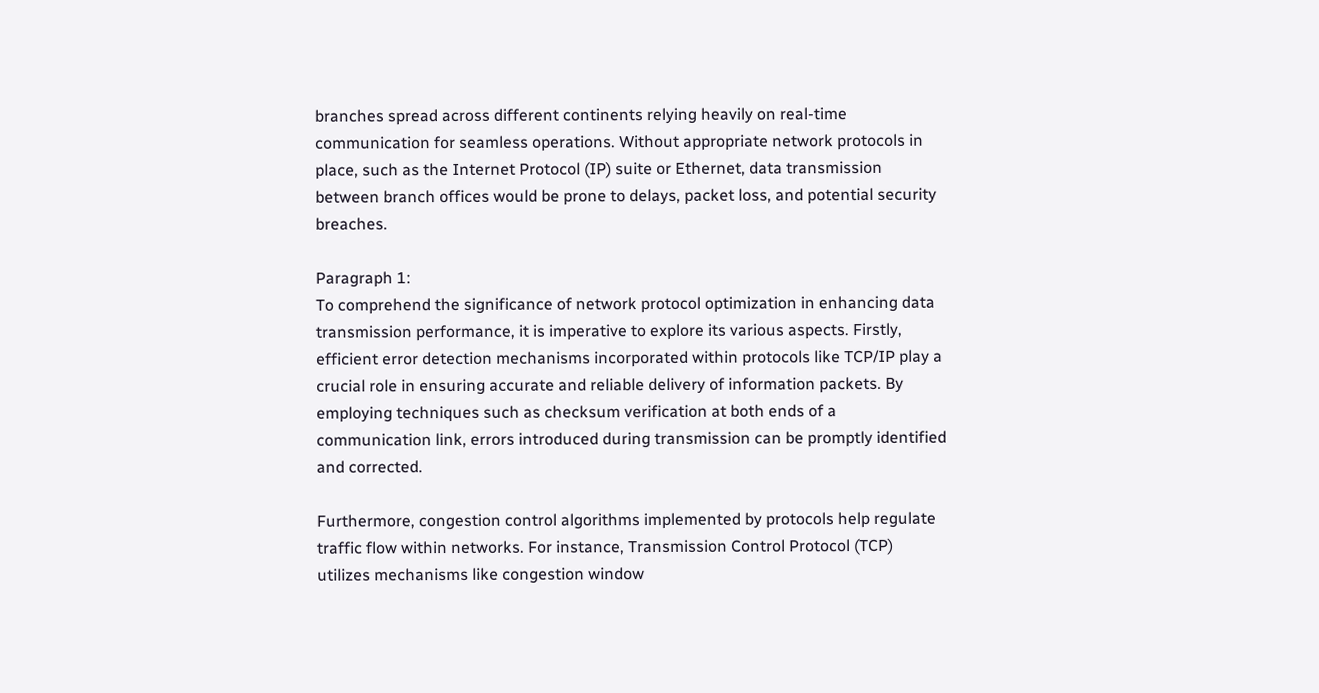branches spread across different continents relying heavily on real-time communication for seamless operations. Without appropriate network protocols in place, such as the Internet Protocol (IP) suite or Ethernet, data transmission between branch offices would be prone to delays, packet loss, and potential security breaches.

Paragraph 1:
To comprehend the significance of network protocol optimization in enhancing data transmission performance, it is imperative to explore its various aspects. Firstly, efficient error detection mechanisms incorporated within protocols like TCP/IP play a crucial role in ensuring accurate and reliable delivery of information packets. By employing techniques such as checksum verification at both ends of a communication link, errors introduced during transmission can be promptly identified and corrected.

Furthermore, congestion control algorithms implemented by protocols help regulate traffic flow within networks. For instance, Transmission Control Protocol (TCP) utilizes mechanisms like congestion window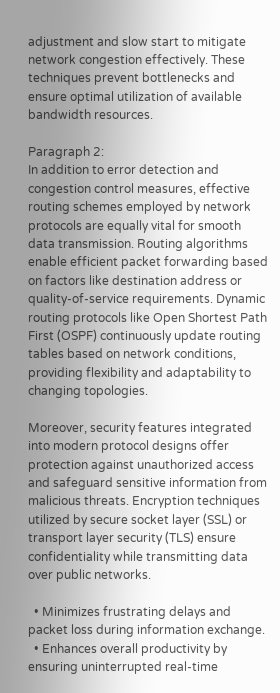adjustment and slow start to mitigate network congestion effectively. These techniques prevent bottlenecks and ensure optimal utilization of available bandwidth resources.

Paragraph 2:
In addition to error detection and congestion control measures, effective routing schemes employed by network protocols are equally vital for smooth data transmission. Routing algorithms enable efficient packet forwarding based on factors like destination address or quality-of-service requirements. Dynamic routing protocols like Open Shortest Path First (OSPF) continuously update routing tables based on network conditions, providing flexibility and adaptability to changing topologies.

Moreover, security features integrated into modern protocol designs offer protection against unauthorized access and safeguard sensitive information from malicious threats. Encryption techniques utilized by secure socket layer (SSL) or transport layer security (TLS) ensure confidentiality while transmitting data over public networks.

  • Minimizes frustrating delays and packet loss during information exchange.
  • Enhances overall productivity by ensuring uninterrupted real-time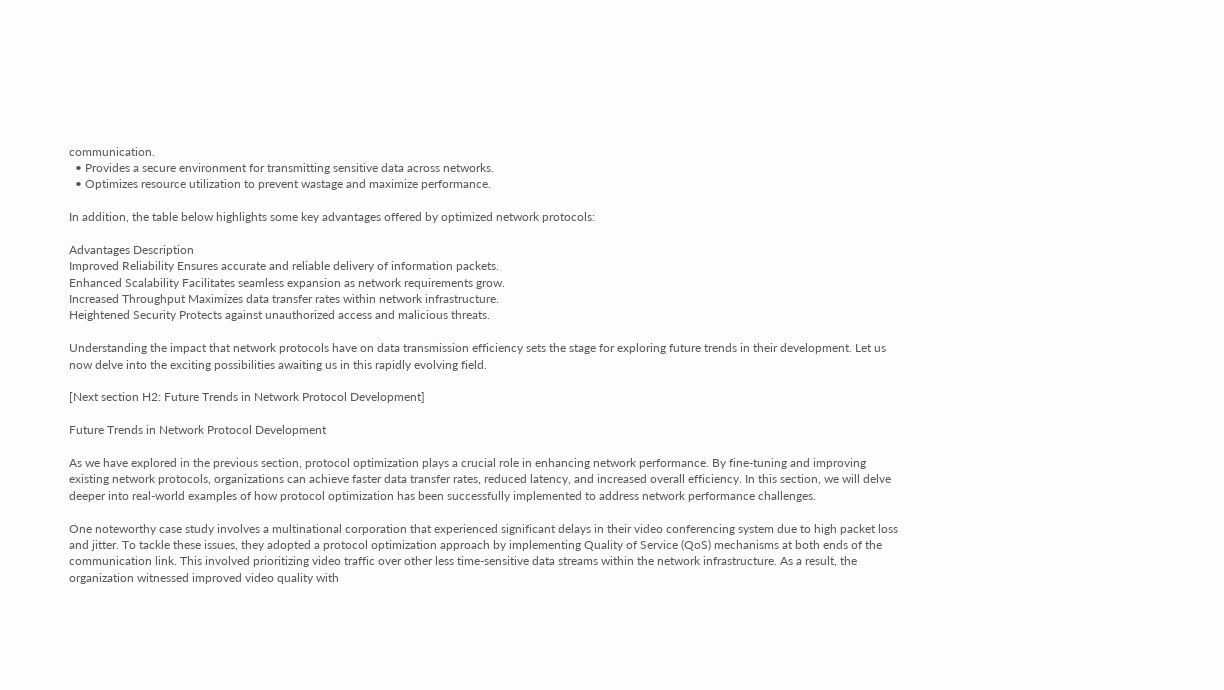communication.
  • Provides a secure environment for transmitting sensitive data across networks.
  • Optimizes resource utilization to prevent wastage and maximize performance.

In addition, the table below highlights some key advantages offered by optimized network protocols:

Advantages Description
Improved Reliability Ensures accurate and reliable delivery of information packets.
Enhanced Scalability Facilitates seamless expansion as network requirements grow.
Increased Throughput Maximizes data transfer rates within network infrastructure.
Heightened Security Protects against unauthorized access and malicious threats.

Understanding the impact that network protocols have on data transmission efficiency sets the stage for exploring future trends in their development. Let us now delve into the exciting possibilities awaiting us in this rapidly evolving field.

[Next section H2: Future Trends in Network Protocol Development]

Future Trends in Network Protocol Development

As we have explored in the previous section, protocol optimization plays a crucial role in enhancing network performance. By fine-tuning and improving existing network protocols, organizations can achieve faster data transfer rates, reduced latency, and increased overall efficiency. In this section, we will delve deeper into real-world examples of how protocol optimization has been successfully implemented to address network performance challenges.

One noteworthy case study involves a multinational corporation that experienced significant delays in their video conferencing system due to high packet loss and jitter. To tackle these issues, they adopted a protocol optimization approach by implementing Quality of Service (QoS) mechanisms at both ends of the communication link. This involved prioritizing video traffic over other less time-sensitive data streams within the network infrastructure. As a result, the organization witnessed improved video quality with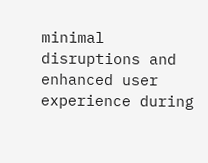minimal disruptions and enhanced user experience during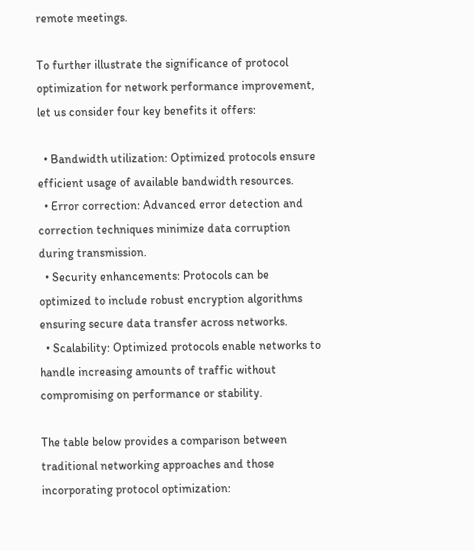remote meetings.

To further illustrate the significance of protocol optimization for network performance improvement, let us consider four key benefits it offers:

  • Bandwidth utilization: Optimized protocols ensure efficient usage of available bandwidth resources.
  • Error correction: Advanced error detection and correction techniques minimize data corruption during transmission.
  • Security enhancements: Protocols can be optimized to include robust encryption algorithms ensuring secure data transfer across networks.
  • Scalability: Optimized protocols enable networks to handle increasing amounts of traffic without compromising on performance or stability.

The table below provides a comparison between traditional networking approaches and those incorporating protocol optimization: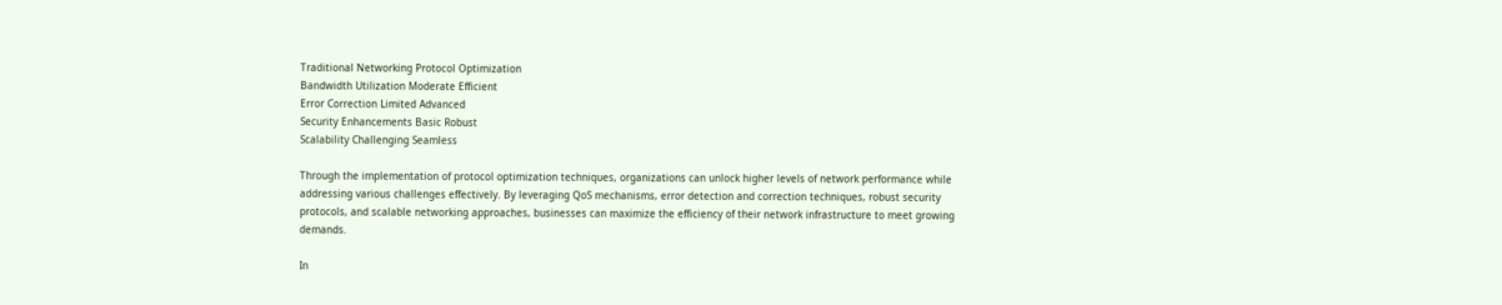Traditional Networking Protocol Optimization
Bandwidth Utilization Moderate Efficient
Error Correction Limited Advanced
Security Enhancements Basic Robust
Scalability Challenging Seamless

Through the implementation of protocol optimization techniques, organizations can unlock higher levels of network performance while addressing various challenges effectively. By leveraging QoS mechanisms, error detection and correction techniques, robust security protocols, and scalable networking approaches, businesses can maximize the efficiency of their network infrastructure to meet growing demands.

In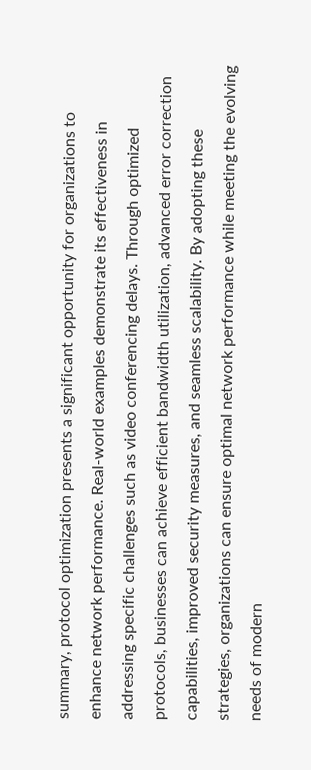summary, protocol optimization presents a significant opportunity for organizations to enhance network performance. Real-world examples demonstrate its effectiveness in addressing specific challenges such as video conferencing delays. Through optimized protocols, businesses can achieve efficient bandwidth utilization, advanced error correction capabilities, improved security measures, and seamless scalability. By adopting these strategies, organizations can ensure optimal network performance while meeting the evolving needs of modern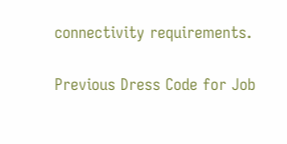connectivity requirements.

Previous Dress Code for Job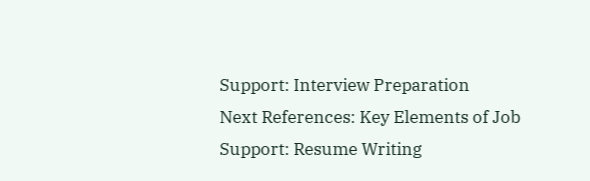Support: Interview Preparation
Next References: Key Elements of Job Support: Resume Writing